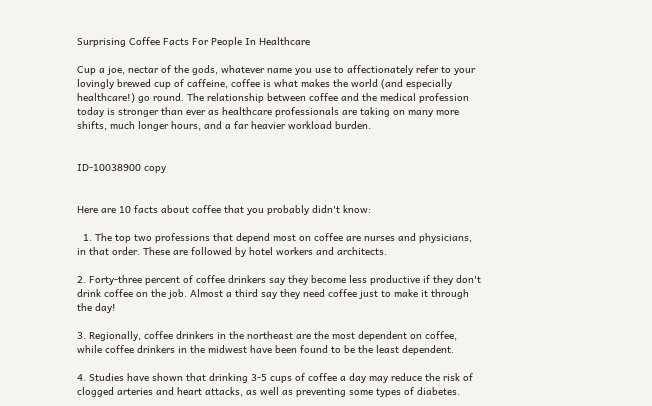Surprising Coffee Facts For People In Healthcare

Cup a joe, nectar of the gods, whatever name you use to affectionately refer to your lovingly brewed cup of caffeine, coffee is what makes the world (and especially healthcare!) go round. The relationship between coffee and the medical profession today is stronger than ever as healthcare professionals are taking on many more shifts, much longer hours, and a far heavier workload burden.


ID-10038900 copy


Here are 10 facts about coffee that you probably didn't know:

  1. The top two professions that depend most on coffee are nurses and physicians, in that order. These are followed by hotel workers and architects.

2. Forty-three percent of coffee drinkers say they become less productive if they don't drink coffee on the job. Almost a third say they need coffee just to make it through the day!

3. Regionally, coffee drinkers in the northeast are the most dependent on coffee, while coffee drinkers in the midwest have been found to be the least dependent.

4. Studies have shown that drinking 3-5 cups of coffee a day may reduce the risk of clogged arteries and heart attacks, as well as preventing some types of diabetes.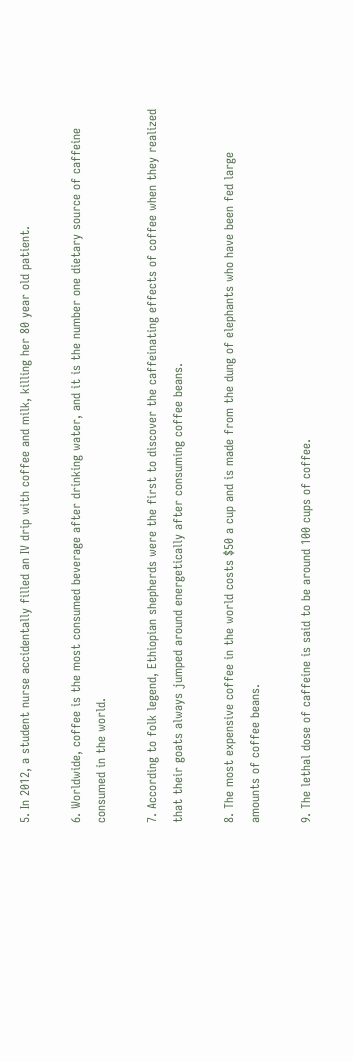5. In 2012, a student nurse accidentally filled an IV drip with coffee and milk, killing her 80 year old patient.

6. Worldwide, coffee is the most consumed beverage after drinking water, and it is the number one dietary source of caffeine consumed in the world.

7. According to folk legend, Ethiopian shepherds were the first to discover the caffeinating effects of coffee when they realized that their goats always jumped around energetically after consuming coffee beans.

8. The most expensive coffee in the world costs $50 a cup and is made from the dung of elephants who have been fed large amounts of coffee beans.

9. The lethal dose of caffeine is said to be around 100 cups of coffee.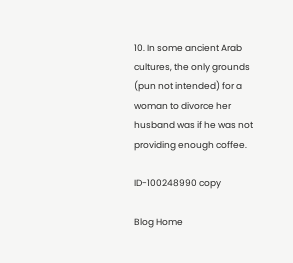10. In some ancient Arab cultures, the only grounds (pun not intended) for a woman to divorce her husband was if he was not providing enough coffee.

ID-100248990 copy

Blog Home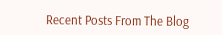Recent Posts From The Blog